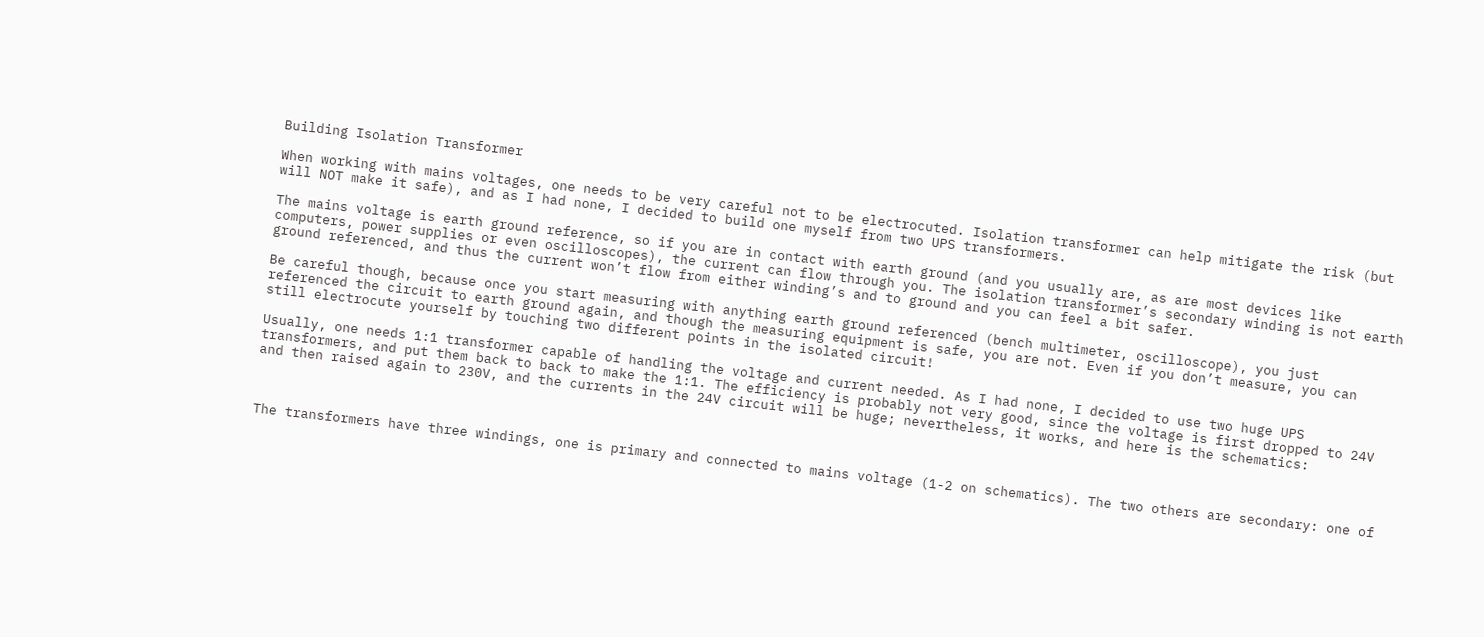Building Isolation Transformer

When working with mains voltages, one needs to be very careful not to be electrocuted. Isolation transformer can help mitigate the risk (but will NOT make it safe), and as I had none, I decided to build one myself from two UPS transformers.

The mains voltage is earth ground reference, so if you are in contact with earth ground (and you usually are, as are most devices like computers, power supplies or even oscilloscopes), the current can flow through you. The isolation transformer’s secondary winding is not earth ground referenced, and thus the current won’t flow from either winding’s and to ground and you can feel a bit safer.

Be careful though, because once you start measuring with anything earth ground referenced (bench multimeter, oscilloscope), you just referenced the circuit to earth ground again, and though the measuring equipment is safe, you are not. Even if you don’t measure, you can still electrocute yourself by touching two different points in the isolated circuit!

Usually, one needs 1:1 transformer capable of handling the voltage and current needed. As I had none, I decided to use two huge UPS transformers, and put them back to back to make the 1:1. The efficiency is probably not very good, since the voltage is first dropped to 24V and then raised again to 230V, and the currents in the 24V circuit will be huge; nevertheless, it works, and here is the schematics:



The transformers have three windings, one is primary and connected to mains voltage (1-2 on schematics). The two others are secondary: one of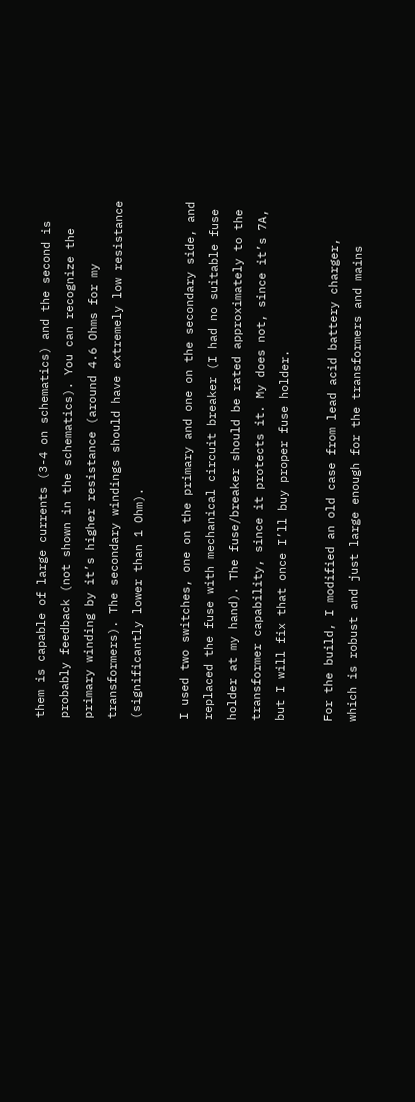them is capable of large currents (3-4 on schematics) and the second is probably feedback (not shown in the schematics). You can recognize the primary winding by it’s higher resistance (around 4.6 Ohms for my transformers). The secondary windings should have extremely low resistance (significantly lower than 1 Ohm).

I used two switches, one on the primary and one on the secondary side, and replaced the fuse with mechanical circuit breaker (I had no suitable fuse holder at my hand). The fuse/breaker should be rated approximately to the transformer capability, since it protects it. My does not, since it’s 7A, but I will fix that once I’ll buy proper fuse holder.

For the build, I modified an old case from lead acid battery charger, which is robust and just large enough for the transformers and mains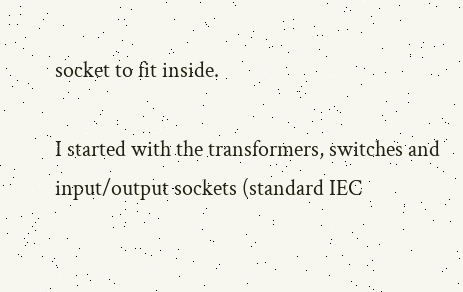socket to fit inside.

I started with the transformers, switches and input/output sockets (standard IEC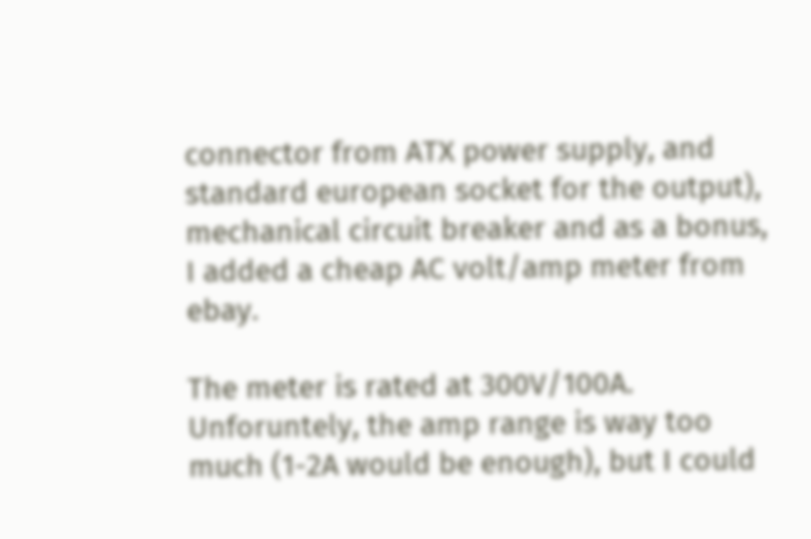connector from ATX power supply, and standard european socket for the output), mechanical circuit breaker and as a bonus, I added a cheap AC volt/amp meter from ebay.

The meter is rated at 300V/100A. Unforuntely, the amp range is way too much (1-2A would be enough), but I could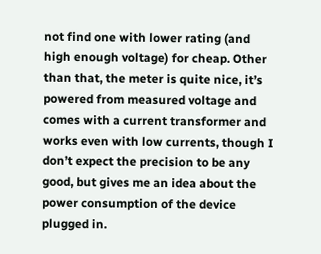not find one with lower rating (and high enough voltage) for cheap. Other than that, the meter is quite nice, it’s powered from measured voltage and comes with a current transformer and works even with low currents, though I don’t expect the precision to be any good, but gives me an idea about the power consumption of the device plugged in.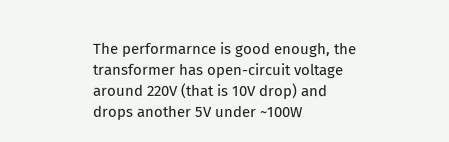The performarnce is good enough, the transformer has open-circuit voltage around 220V (that is 10V drop) and drops another 5V under ~100W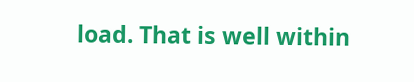load. That is well within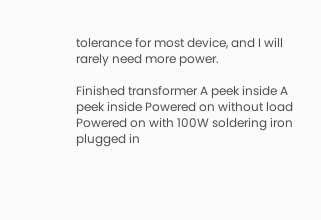tolerance for most device, and I will rarely need more power.

Finished transformer A peek inside A peek inside Powered on without load Powered on with 100W soldering iron plugged in